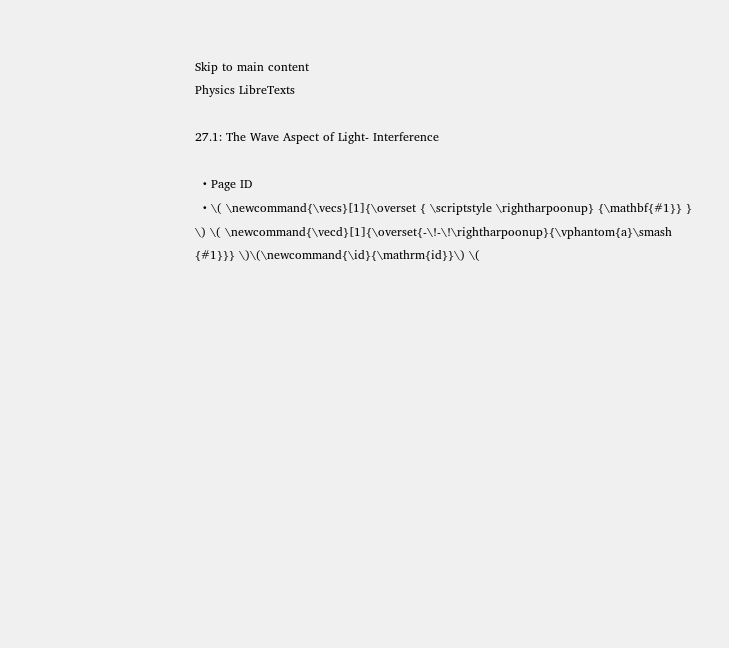Skip to main content
Physics LibreTexts

27.1: The Wave Aspect of Light- Interference

  • Page ID
  • \( \newcommand{\vecs}[1]{\overset { \scriptstyle \rightharpoonup} {\mathbf{#1}} } \) \( \newcommand{\vecd}[1]{\overset{-\!-\!\rightharpoonup}{\vphantom{a}\smash {#1}}} \)\(\newcommand{\id}{\mathrm{id}}\) \(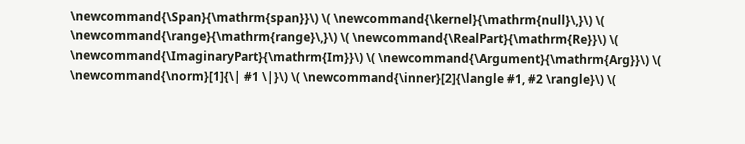\newcommand{\Span}{\mathrm{span}}\) \( \newcommand{\kernel}{\mathrm{null}\,}\) \( \newcommand{\range}{\mathrm{range}\,}\) \( \newcommand{\RealPart}{\mathrm{Re}}\) \( \newcommand{\ImaginaryPart}{\mathrm{Im}}\) \( \newcommand{\Argument}{\mathrm{Arg}}\) \( \newcommand{\norm}[1]{\| #1 \|}\) \( \newcommand{\inner}[2]{\langle #1, #2 \rangle}\) \(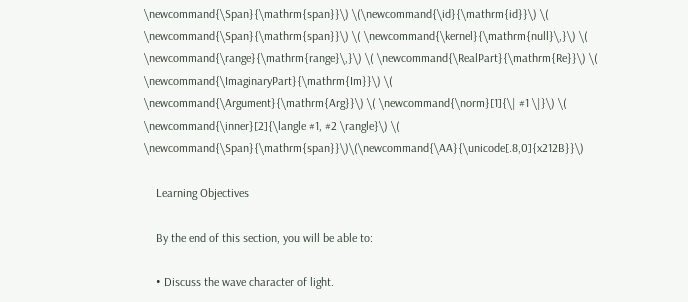\newcommand{\Span}{\mathrm{span}}\) \(\newcommand{\id}{\mathrm{id}}\) \( \newcommand{\Span}{\mathrm{span}}\) \( \newcommand{\kernel}{\mathrm{null}\,}\) \( \newcommand{\range}{\mathrm{range}\,}\) \( \newcommand{\RealPart}{\mathrm{Re}}\) \( \newcommand{\ImaginaryPart}{\mathrm{Im}}\) \( \newcommand{\Argument}{\mathrm{Arg}}\) \( \newcommand{\norm}[1]{\| #1 \|}\) \( \newcommand{\inner}[2]{\langle #1, #2 \rangle}\) \( \newcommand{\Span}{\mathrm{span}}\)\(\newcommand{\AA}{\unicode[.8,0]{x212B}}\)

    Learning Objectives

    By the end of this section, you will be able to:

    • Discuss the wave character of light.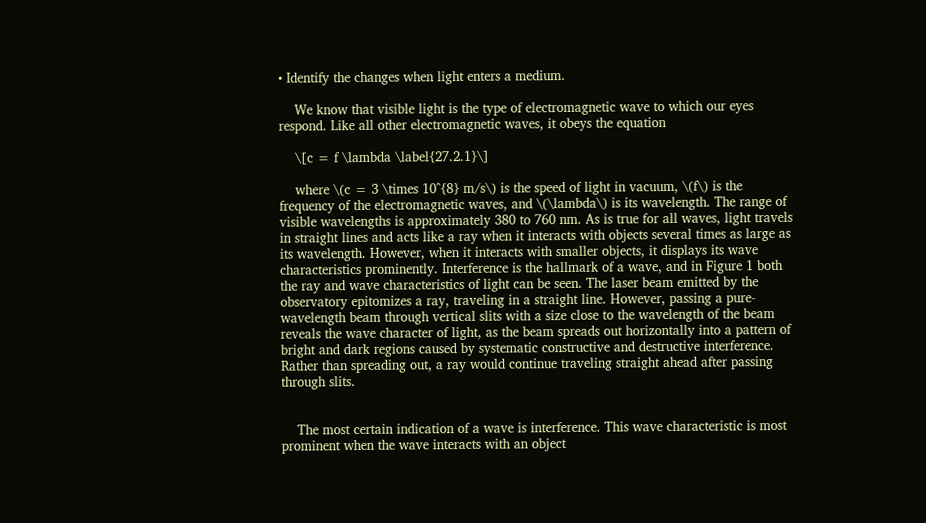• Identify the changes when light enters a medium.

    We know that visible light is the type of electromagnetic wave to which our eyes respond. Like all other electromagnetic waves, it obeys the equation

    \[c = f \lambda \label{27.2.1}\]

    where \(c = 3 \times 10^{8} m/s\) is the speed of light in vacuum, \(f\) is the frequency of the electromagnetic waves, and \(\lambda\) is its wavelength. The range of visible wavelengths is approximately 380 to 760 nm. As is true for all waves, light travels in straight lines and acts like a ray when it interacts with objects several times as large as its wavelength. However, when it interacts with smaller objects, it displays its wave characteristics prominently. Interference is the hallmark of a wave, and in Figure 1 both the ray and wave characteristics of light can be seen. The laser beam emitted by the observatory epitomizes a ray, traveling in a straight line. However, passing a pure-wavelength beam through vertical slits with a size close to the wavelength of the beam reveals the wave character of light, as the beam spreads out horizontally into a pattern of bright and dark regions caused by systematic constructive and destructive interference. Rather than spreading out, a ray would continue traveling straight ahead after passing through slits.


    The most certain indication of a wave is interference. This wave characteristic is most prominent when the wave interacts with an object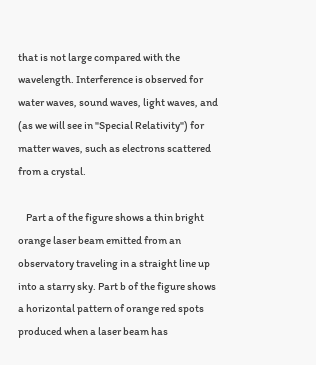that is not large compared with the wavelength. Interference is observed for water waves, sound waves, light waves, and (as we will see in "Special Relativity") for matter waves, such as electrons scattered from a crystal.

    Part a of the figure shows a thin bright orange laser beam emitted from an observatory traveling in a straight line up into a starry sky. Part b of the figure shows a horizontal pattern of orange red spots produced when a laser beam has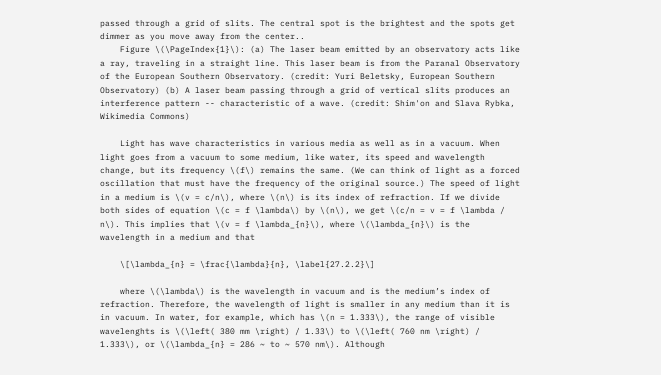passed through a grid of slits. The central spot is the brightest and the spots get dimmer as you move away from the center..
    Figure \(\PageIndex{1}\): (a) The laser beam emitted by an observatory acts like a ray, traveling in a straight line. This laser beam is from the Paranal Observatory of the European Southern Observatory. (credit: Yuri Beletsky, European Southern Observatory) (b) A laser beam passing through a grid of vertical slits produces an interference pattern -- characteristic of a wave. (credit: Shim'on and Slava Rybka, Wikimedia Commons)

    Light has wave characteristics in various media as well as in a vacuum. When light goes from a vacuum to some medium, like water, its speed and wavelength change, but its frequency \(f\) remains the same. (We can think of light as a forced oscillation that must have the frequency of the original source.) The speed of light in a medium is \(v = c/n\), where \(n\) is its index of refraction. If we divide both sides of equation \(c = f \lambda\) by \(n\), we get \(c/n = v = f \lambda / n\). This implies that \(v = f \lambda_{n}\), where \(\lambda_{n}\) is the wavelength in a medium and that

    \[\lambda_{n} = \frac{\lambda}{n}, \label{27.2.2}\]

    where \(\lambda\) is the wavelength in vacuum and is the medium’s index of refraction. Therefore, the wavelength of light is smaller in any medium than it is in vacuum. In water, for example, which has \(n = 1.333\), the range of visible wavelenghts is \(\left( 380 mm \right) / 1.33\) to \(\left( 760 nm \right) / 1.333\), or \(\lambda_{n} = 286 ~ to ~ 570 nm\). Although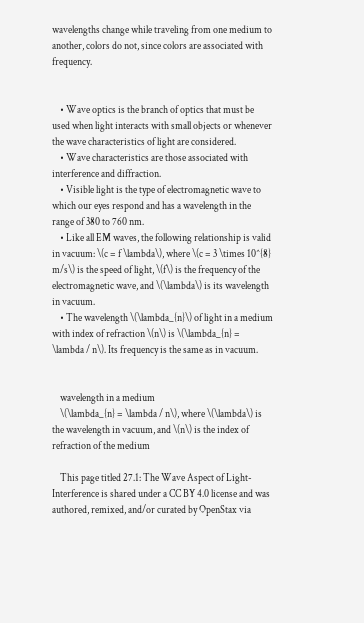wavelengths change while traveling from one medium to another, colors do not, since colors are associated with frequency.


    • Wave optics is the branch of optics that must be used when light interacts with small objects or whenever the wave characteristics of light are considered.
    • Wave characteristics are those associated with interference and diffraction.
    • Visible light is the type of electromagnetic wave to which our eyes respond and has a wavelength in the range of 380 to 760 nm.
    • Like all EM waves, the following relationship is valid in vacuum: \(c = f \lambda\), where \(c = 3 \times 10^{8} m/s\) is the speed of light, \(f\) is the frequency of the electromagnetic wave, and \(\lambda\) is its wavelength in vacuum.
    • The wavelength \(\lambda_{n}\) of light in a medium with index of refraction \(n\) is \(\lambda_{n} = \lambda / n\). Its frequency is the same as in vacuum.


    wavelength in a medium
    \(\lambda_{n} = \lambda / n\), where \(\lambda\) is the wavelength in vacuum, and \(n\) is the index of refraction of the medium

    This page titled 27.1: The Wave Aspect of Light- Interference is shared under a CC BY 4.0 license and was authored, remixed, and/or curated by OpenStax via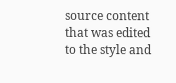source content that was edited to the style and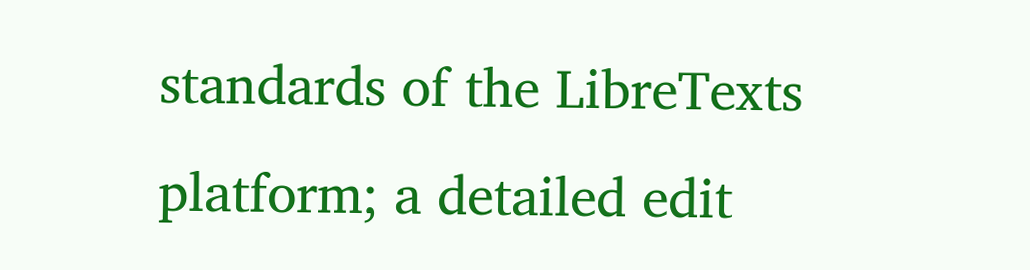standards of the LibreTexts platform; a detailed edit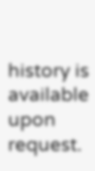history is available upon request.